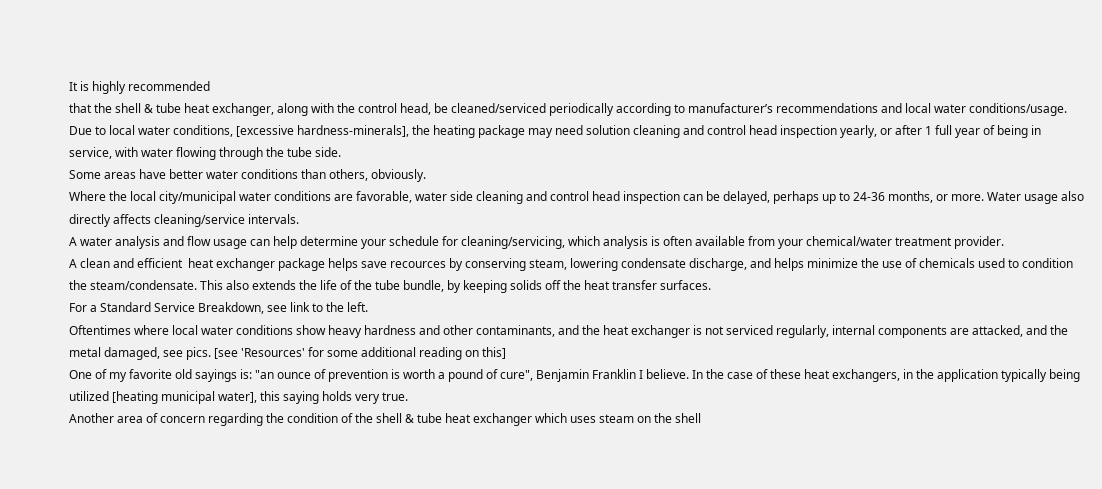It is highly recommended
that the shell & tube heat exchanger, along with the control head, be cleaned/serviced periodically according to manufacturer’s recommendations and local water conditions/usage.
Due to local water conditions, [excessive hardness-minerals], the heating package may need solution cleaning and control head inspection yearly, or after 1 full year of being in service, with water flowing through the tube side.
Some areas have better water conditions than others, obviously.
Where the local city/municipal water conditions are favorable, water side cleaning and control head inspection can be delayed, perhaps up to 24-36 months, or more. Water usage also directly affects cleaning/service intervals.
A water analysis and flow usage can help determine your schedule for cleaning/servicing, which analysis is often available from your chemical/water treatment provider.
A clean and efficient  heat exchanger package helps save recources by conserving steam, lowering condensate discharge, and helps minimize the use of chemicals used to condition the steam/condensate. This also extends the life of the tube bundle, by keeping solids off the heat transfer surfaces.
For a Standard Service Breakdown, see link to the left.
Oftentimes where local water conditions show heavy hardness and other contaminants, and the heat exchanger is not serviced regularly, internal components are attacked, and the metal damaged, see pics. [see 'Resources' for some additional reading on this]
One of my favorite old sayings is: "an ounce of prevention is worth a pound of cure", Benjamin Franklin I believe. In the case of these heat exchangers, in the application typically being utilized [heating municipal water], this saying holds very true.
Another area of concern regarding the condition of the shell & tube heat exchanger which uses steam on the shell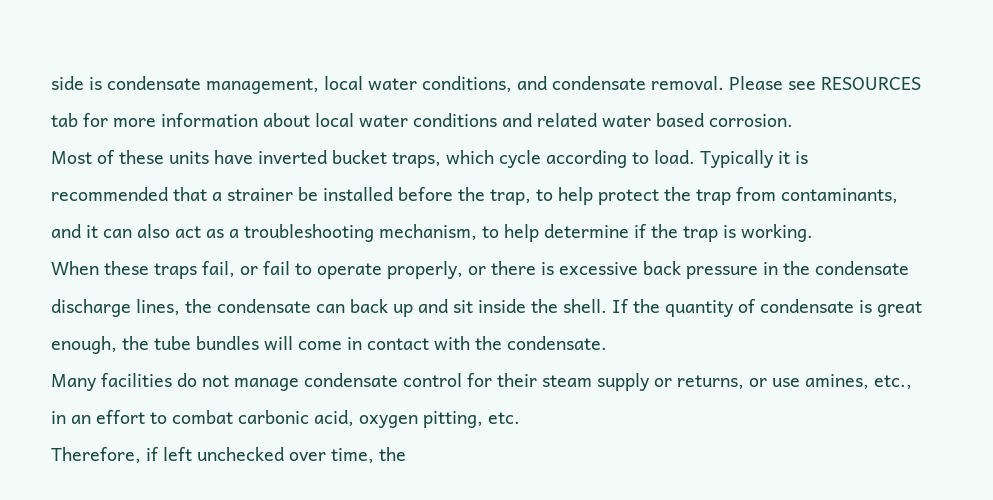side is condensate management, local water conditions, and condensate removal. Please see RESOURCES tab for more information about local water conditions and related water based corrosion.
Most of these units have inverted bucket traps, which cycle according to load. Typically it is recommended that a strainer be installed before the trap, to help protect the trap from contaminants, and it can also act as a troubleshooting mechanism, to help determine if the trap is working.
When these traps fail, or fail to operate properly, or there is excessive back pressure in the condensate discharge lines, the condensate can back up and sit inside the shell. If the quantity of condensate is great enough, the tube bundles will come in contact with the condensate.
Many facilities do not manage condensate control for their steam supply or returns, or use amines, etc., in an effort to combat carbonic acid, oxygen pitting, etc.
Therefore, if left unchecked over time, the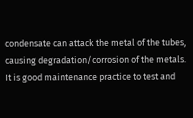condensate can attack the metal of the tubes, causing degradation/corrosion of the metals.
It is good maintenance practice to test and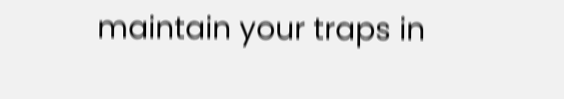maintain your traps in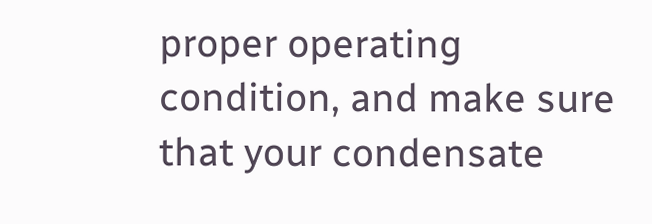proper operating condition, and make sure that your condensate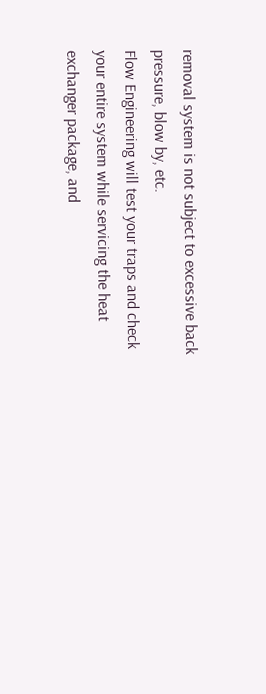removal system is not subject to excessive back pressure, blow by, etc.
Flow Engineering will test your traps and check your entire system while servicing the heat exchanger package, and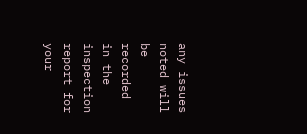any issues noted will be recorded in the inspection report for your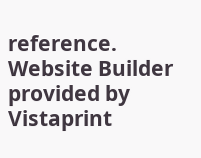reference.
Website Builder provided by  Vistaprint